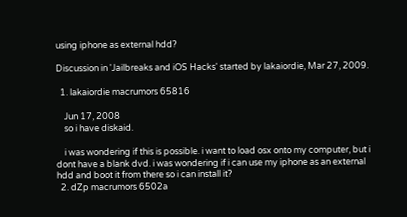using iphone as external hdd?

Discussion in 'Jailbreaks and iOS Hacks' started by lakaiordie, Mar 27, 2009.

  1. lakaiordie macrumors 65816

    Jun 17, 2008
    so i have diskaid.

    i was wondering if this is possible. i want to load osx onto my computer, but i dont have a blank dvd. i was wondering if i can use my iphone as an external hdd and boot it from there so i can install it?
  2. dZp macrumors 6502a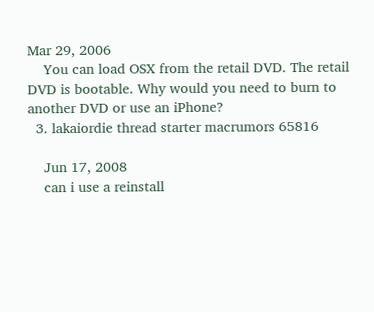Mar 29, 2006
    You can load OSX from the retail DVD. The retail DVD is bootable. Why would you need to burn to another DVD or use an iPhone?
  3. lakaiordie thread starter macrumors 65816

    Jun 17, 2008
    can i use a reinstall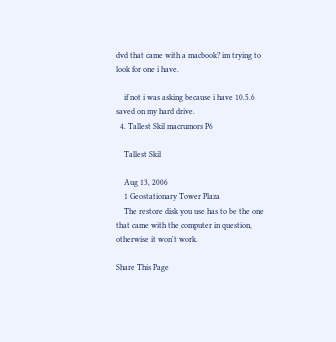dvd that came with a macbook? im trying to look for one i have.

    if not i was asking because i have 10.5.6 saved on my hard drive.
  4. Tallest Skil macrumors P6

    Tallest Skil

    Aug 13, 2006
    1 Geostationary Tower Plaza
    The restore disk you use has to be the one that came with the computer in question, otherwise it won't work.

Share This Page